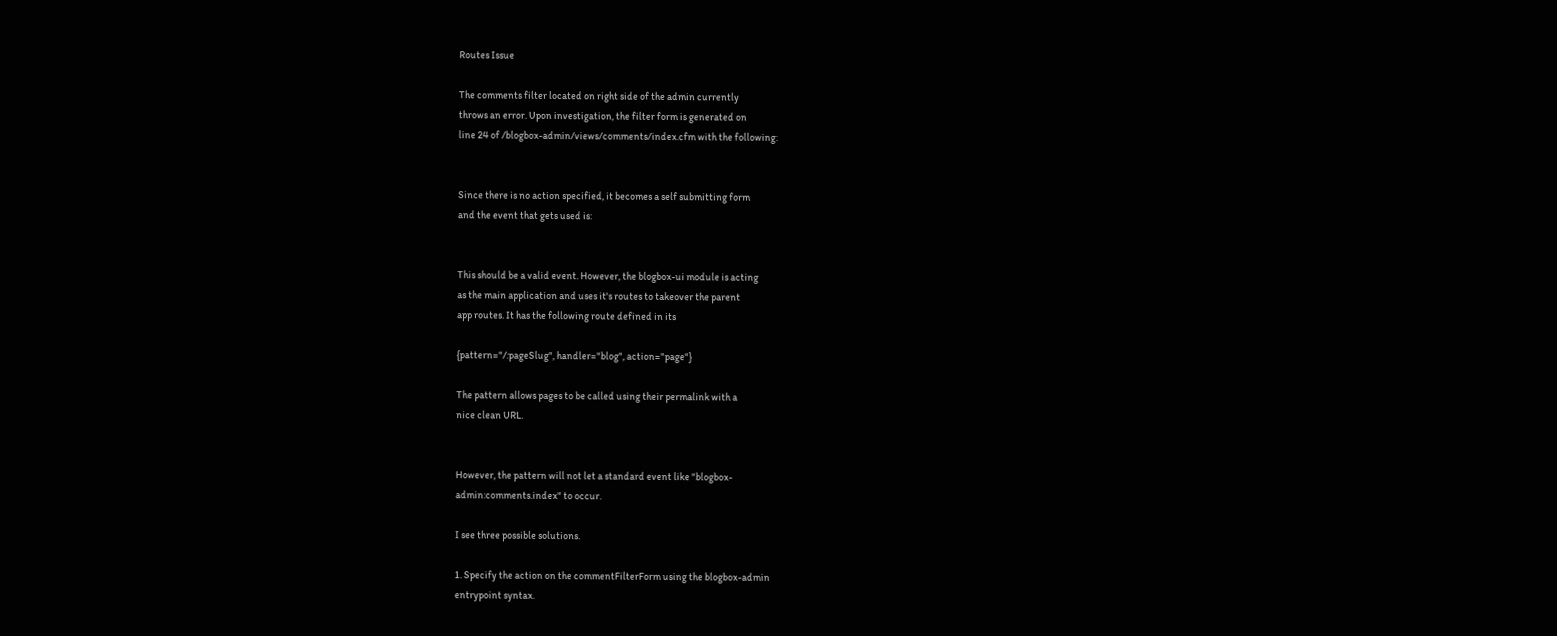Routes Issue

The comments filter located on right side of the admin currently
throws an error. Upon investigation, the filter form is generated on
line 24 of /blogbox-admin/views/comments/index.cfm with the following:


Since there is no action specified, it becomes a self submitting form
and the event that gets used is:


This should be a valid event. However, the blogbox-ui module is acting
as the main application and uses it's routes to takeover the parent
app routes. It has the following route defined in its

{pattern="/:pageSlug", handler="blog", action="page"}

The pattern allows pages to be called using their permalink with a
nice clean URL.


However, the pattern will not let a standard event like "blogbox-
admin:comments.index" to occur.

I see three possible solutions.

1. Specify the action on the commentFilterForm using the blogbox-admin
entrypoint syntax.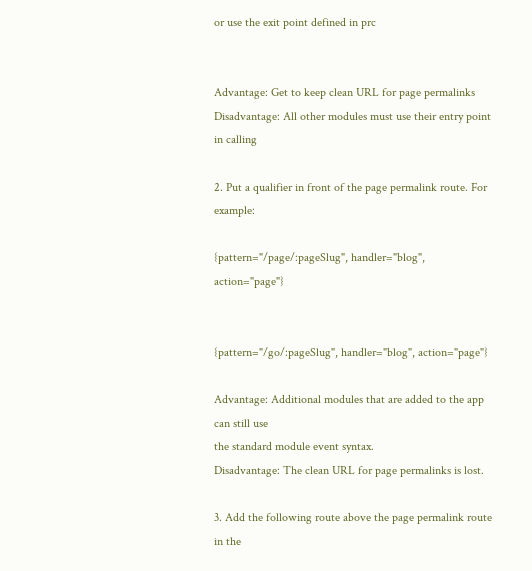or use the exit point defined in prc


Advantage: Get to keep clean URL for page permalinks
Disadvantage: All other modules must use their entry point in calling

2. Put a qualifier in front of the page permalink route. For example:

{pattern="/page/:pageSlug", handler="blog", action="page"}


{pattern="/go/:pageSlug", handler="blog", action="page"}

Advantage: Additional modules that are added to the app can still use
the standard module event syntax.
Disadvantage: The clean URL for page permalinks is lost.

3. Add the following route above the page permalink route in the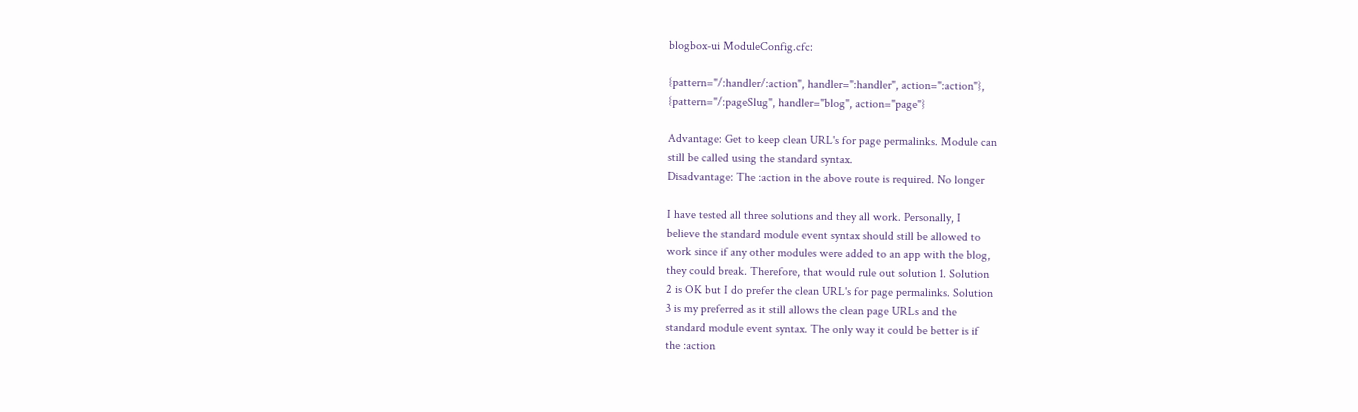blogbox-ui ModuleConfig.cfc:

{pattern="/:handler/:action", handler=":handler", action=":action"},
{pattern="/:pageSlug", handler="blog", action="page"}

Advantage: Get to keep clean URL's for page permalinks. Module can
still be called using the standard syntax.
Disadvantage: The :action in the above route is required. No longer

I have tested all three solutions and they all work. Personally, I
believe the standard module event syntax should still be allowed to
work since if any other modules were added to an app with the blog,
they could break. Therefore, that would rule out solution 1. Solution
2 is OK but I do prefer the clean URL's for page permalinks. Solution
3 is my preferred as it still allows the clean page URLs and the
standard module event syntax. The only way it could be better is if
the :action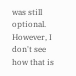was still optional. However, I don't see how that is